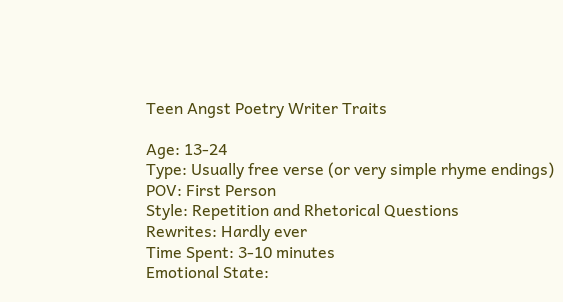Teen Angst Poetry Writer Traits

Age: 13-24
Type: Usually free verse (or very simple rhyme endings)
POV: First Person
Style: Repetition and Rhetorical Questions
Rewrites: Hardly ever
Time Spent: 3-10 minutes
Emotional State: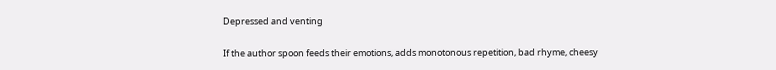Depressed and venting

If the author spoon feeds their emotions, adds monotonous repetition, bad rhyme, cheesy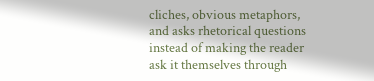cliches, obvious metaphors, and asks rhetorical questions instead of making the reader ask it themselves through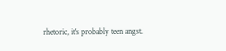rhetoric, it's probably teen angst.